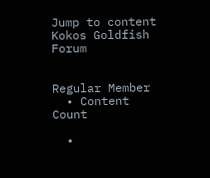Jump to content
Kokos Goldfish Forum


Regular Member
  • Content Count

  •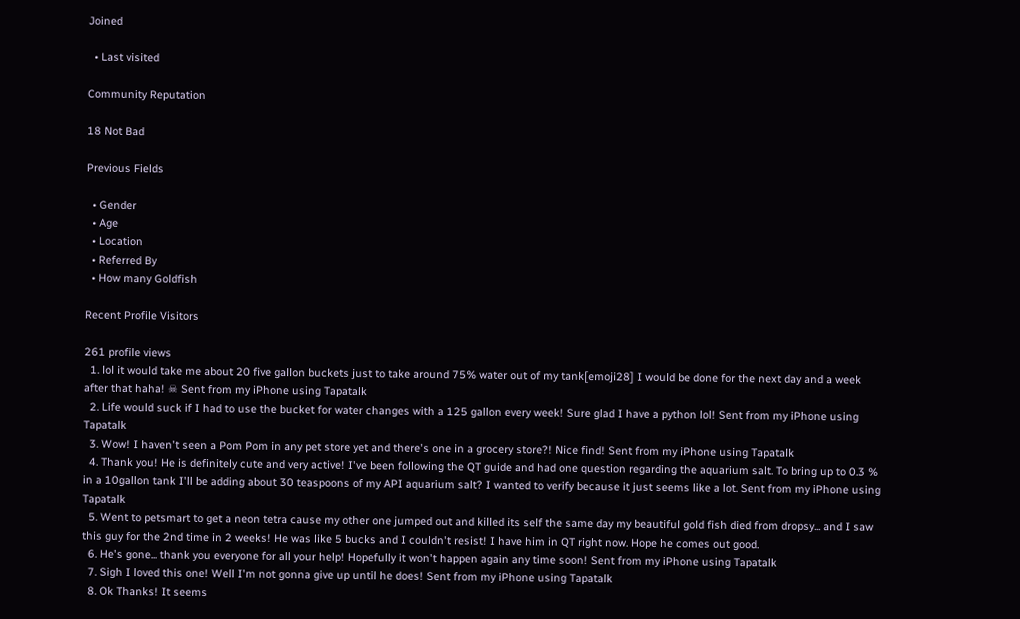Joined

  • Last visited

Community Reputation

18 Not Bad

Previous Fields

  • Gender
  • Age
  • Location
  • Referred By
  • How many Goldfish

Recent Profile Visitors

261 profile views
  1. lol it would take me about 20 five gallon buckets just to take around 75% water out of my tank[emoji28] I would be done for the next day and a week after that haha! ☠ Sent from my iPhone using Tapatalk
  2. Life would suck if I had to use the bucket for water changes with a 125 gallon every week! Sure glad I have a python lol! Sent from my iPhone using Tapatalk
  3. Wow! I haven't seen a Pom Pom in any pet store yet and there's one in a grocery store?! Nice find! Sent from my iPhone using Tapatalk
  4. Thank you! He is definitely cute and very active! I've been following the QT guide and had one question regarding the aquarium salt. To bring up to 0.3 % in a 10gallon tank I'll be adding about 30 teaspoons of my API aquarium salt? I wanted to verify because it just seems like a lot. Sent from my iPhone using Tapatalk
  5. Went to petsmart to get a neon tetra cause my other one jumped out and killed its self the same day my beautiful gold fish died from dropsy... and I saw this guy for the 2nd time in 2 weeks! He was like 5 bucks and I couldn't resist! I have him in QT right now. Hope he comes out good.
  6. He's gone... thank you everyone for all your help! Hopefully it won't happen again any time soon! Sent from my iPhone using Tapatalk
  7. Sigh I loved this one! Well I'm not gonna give up until he does! Sent from my iPhone using Tapatalk
  8. Ok Thanks! It seems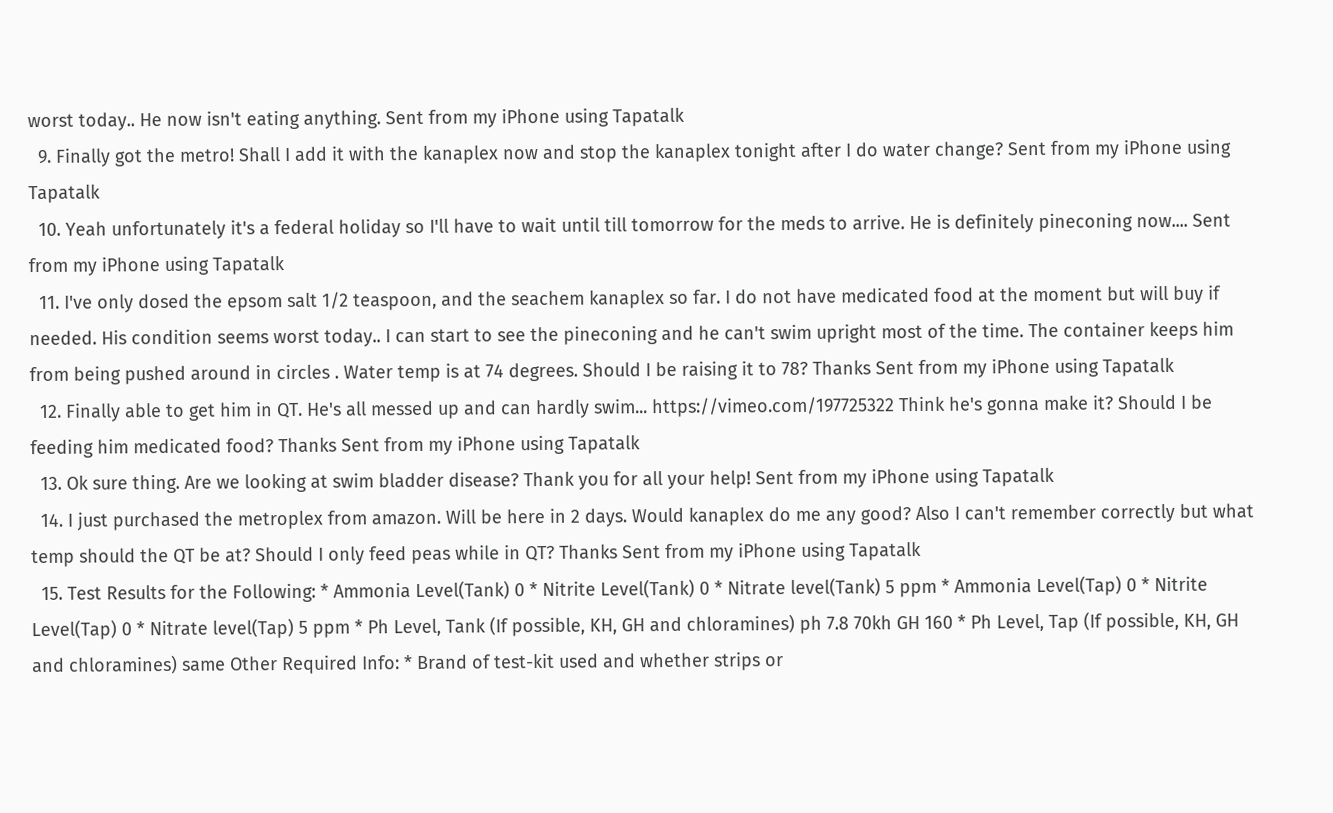worst today.. He now isn't eating anything. Sent from my iPhone using Tapatalk
  9. Finally got the metro! Shall I add it with the kanaplex now and stop the kanaplex tonight after I do water change? Sent from my iPhone using Tapatalk
  10. Yeah unfortunately it's a federal holiday so I'll have to wait until till tomorrow for the meds to arrive. He is definitely pineconing now.... Sent from my iPhone using Tapatalk
  11. I've only dosed the epsom salt 1/2 teaspoon, and the seachem kanaplex so far. I do not have medicated food at the moment but will buy if needed. His condition seems worst today.. I can start to see the pineconing and he can't swim upright most of the time. The container keeps him from being pushed around in circles . Water temp is at 74 degrees. Should I be raising it to 78? Thanks Sent from my iPhone using Tapatalk
  12. Finally able to get him in QT. He's all messed up and can hardly swim... https://vimeo.com/197725322 Think he's gonna make it? Should I be feeding him medicated food? Thanks Sent from my iPhone using Tapatalk
  13. Ok sure thing. Are we looking at swim bladder disease? Thank you for all your help! Sent from my iPhone using Tapatalk
  14. I just purchased the metroplex from amazon. Will be here in 2 days. Would kanaplex do me any good? Also I can't remember correctly but what temp should the QT be at? Should I only feed peas while in QT? Thanks Sent from my iPhone using Tapatalk
  15. Test Results for the Following: * Ammonia Level(Tank) 0 * Nitrite Level(Tank) 0 * Nitrate level(Tank) 5 ppm * Ammonia Level(Tap) 0 * Nitrite Level(Tap) 0 * Nitrate level(Tap) 5 ppm * Ph Level, Tank (If possible, KH, GH and chloramines) ph 7.8 70kh GH 160 * Ph Level, Tap (If possible, KH, GH and chloramines) same Other Required Info: * Brand of test-kit used and whether strips or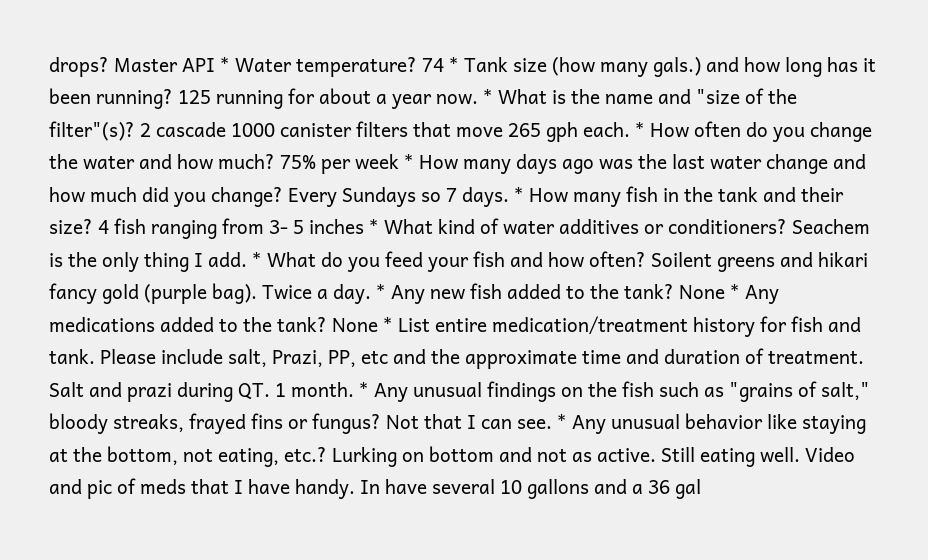drops? Master API * Water temperature? 74 * Tank size (how many gals.) and how long has it been running? 125 running for about a year now. * What is the name and "size of the filter"(s)? 2 cascade 1000 canister filters that move 265 gph each. * How often do you change the water and how much? 75% per week * How many days ago was the last water change and how much did you change? Every Sundays so 7 days. * How many fish in the tank and their size? 4 fish ranging from 3- 5 inches * What kind of water additives or conditioners? Seachem is the only thing I add. * What do you feed your fish and how often? Soilent greens and hikari fancy gold (purple bag). Twice a day. * Any new fish added to the tank? None * Any medications added to the tank? None * List entire medication/treatment history for fish and tank. Please include salt, Prazi, PP, etc and the approximate time and duration of treatment. Salt and prazi during QT. 1 month. * Any unusual findings on the fish such as "grains of salt," bloody streaks, frayed fins or fungus? Not that I can see. * Any unusual behavior like staying at the bottom, not eating, etc.? Lurking on bottom and not as active. Still eating well. Video and pic of meds that I have handy. In have several 10 gallons and a 36 gal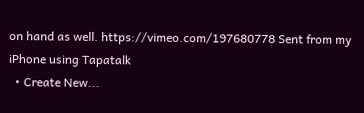on hand as well. https://vimeo.com/197680778 Sent from my iPhone using Tapatalk
  • Create New...